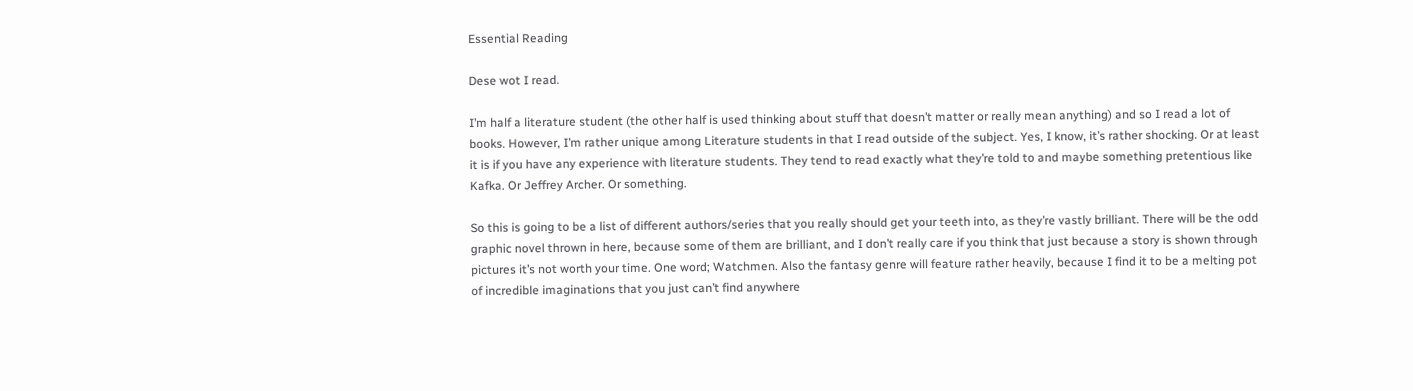Essential Reading

Dese wot I read.

I’m half a literature student (the other half is used thinking about stuff that doesn’t matter or really mean anything) and so I read a lot of books. However, I’m rather unique among Literature students in that I read outside of the subject. Yes, I know, it’s rather shocking. Or at least it is if you have any experience with literature students. They tend to read exactly what they’re told to and maybe something pretentious like Kafka. Or Jeffrey Archer. Or something.

So this is going to be a list of different authors/series that you really should get your teeth into, as they’re vastly brilliant. There will be the odd graphic novel thrown in here, because some of them are brilliant, and I don’t really care if you think that just because a story is shown through pictures it’s not worth your time. One word; Watchmen. Also the fantasy genre will feature rather heavily, because I find it to be a melting pot of incredible imaginations that you just can’t find anywhere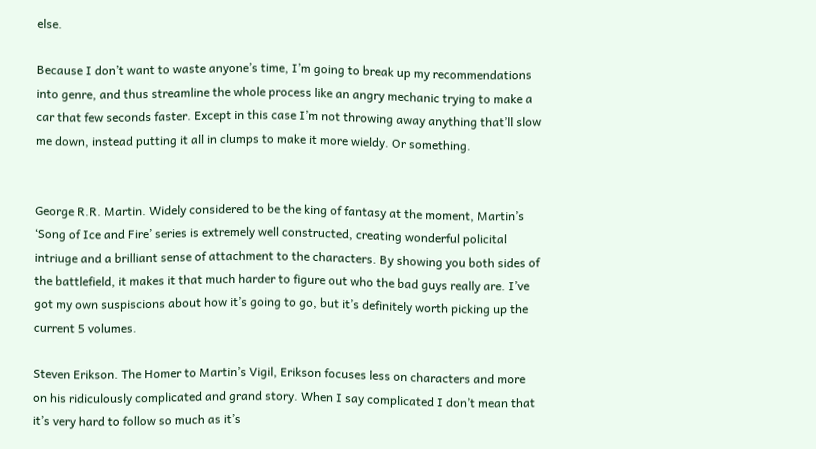else.

Because I don’t want to waste anyone’s time, I’m going to break up my recommendations into genre, and thus streamline the whole process like an angry mechanic trying to make a car that few seconds faster. Except in this case I’m not throwing away anything that’ll slow me down, instead putting it all in clumps to make it more wieldy. Or something.


George R.R. Martin. Widely considered to be the king of fantasy at the moment, Martin’s ‘Song of Ice and Fire’ series is extremely well constructed, creating wonderful policital intriuge and a brilliant sense of attachment to the characters. By showing you both sides of the battlefield, it makes it that much harder to figure out who the bad guys really are. I’ve got my own suspiscions about how it’s going to go, but it’s definitely worth picking up the current 5 volumes.

Steven Erikson. The Homer to Martin’s Vigil, Erikson focuses less on characters and more on his ridiculously complicated and grand story. When I say complicated I don’t mean that it’s very hard to follow so much as it’s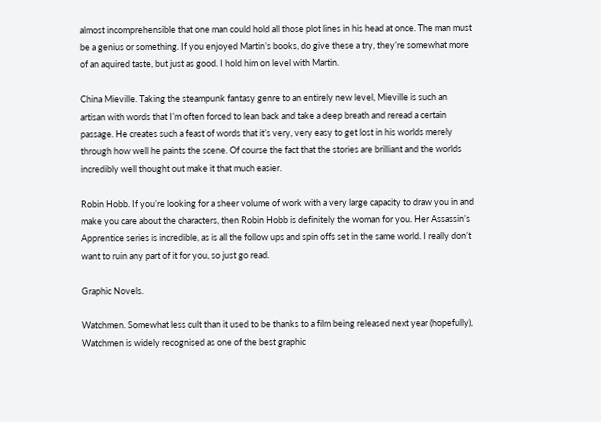almost incomprehensible that one man could hold all those plot lines in his head at once. The man must be a genius or something. If you enjoyed Martin’s books, do give these a try, they’re somewhat more of an aquired taste, but just as good. I hold him on level with Martin.

China Mieville. Taking the steampunk fantasy genre to an entirely new level, Mieville is such an artisan with words that I’m often forced to lean back and take a deep breath and reread a certain passage. He creates such a feast of words that it’s very, very easy to get lost in his worlds merely through how well he paints the scene. Of course the fact that the stories are brilliant and the worlds incredibly well thought out make it that much easier.

Robin Hobb. If you’re looking for a sheer volume of work with a very large capacity to draw you in and make you care about the characters, then Robin Hobb is definitely the woman for you. Her Assassin’s Apprentice series is incredible, as is all the follow ups and spin offs set in the same world. I really don’t want to ruin any part of it for you, so just go read.

Graphic Novels.

Watchmen. Somewhat less cult than it used to be thanks to a film being released next year (hopefully), Watchmen is widely recognised as one of the best graphic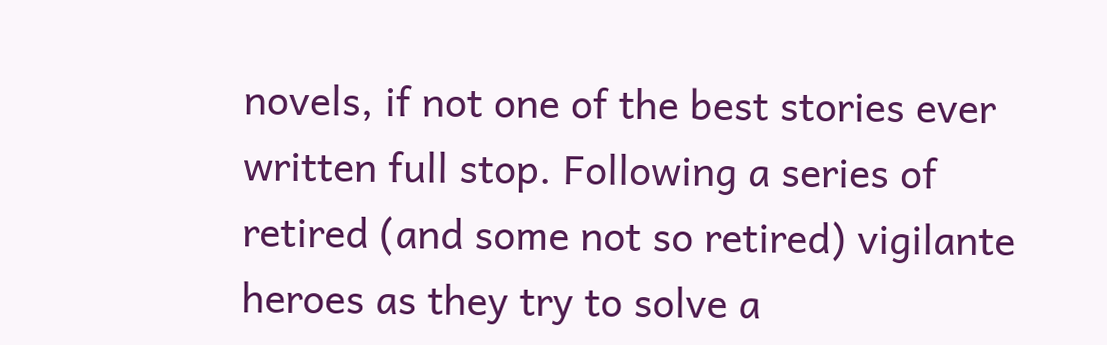novels, if not one of the best stories ever written full stop. Following a series of retired (and some not so retired) vigilante heroes as they try to solve a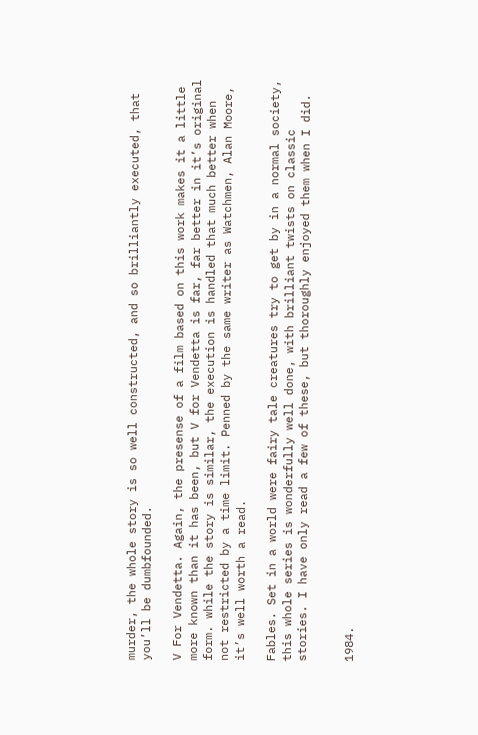murder, the whole story is so well constructed, and so brilliantly executed, that you’ll be dumbfounded.

V For Vendetta. Again, the presense of a film based on this work makes it a little more known than it has been, but V for Vendetta is far, far better in it’s original form. while the story is similar, the execution is handled that much better when not restricted by a time limit. Penned by the same writer as Watchmen, Alan Moore, it’s well worth a read.

Fables. Set in a world were fairy tale creatures try to get by in a normal society, this whole series is wonderfully well done, with brilliant twists on classic stories. I have only read a few of these, but thoroughly enjoyed them when I did.


1984.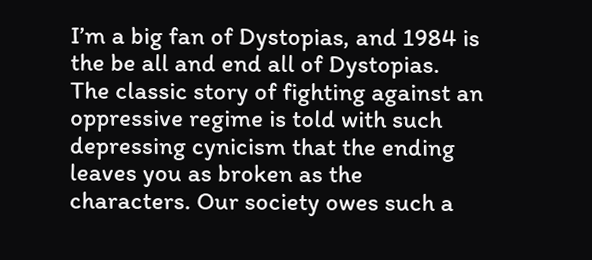I’m a big fan of Dystopias, and 1984 is the be all and end all of Dystopias. The classic story of fighting against an oppressive regime is told with such depressing cynicism that the ending leaves you as broken as the characters. Our society owes such a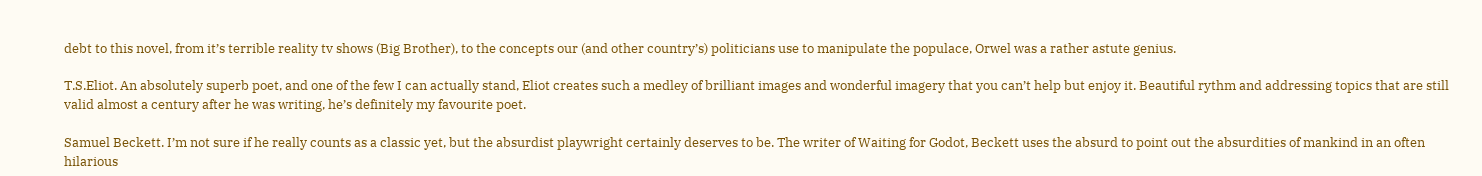debt to this novel, from it’s terrible reality tv shows (Big Brother), to the concepts our (and other country’s) politicians use to manipulate the populace, Orwel was a rather astute genius.

T.S.Eliot. An absolutely superb poet, and one of the few I can actually stand, Eliot creates such a medley of brilliant images and wonderful imagery that you can’t help but enjoy it. Beautiful rythm and addressing topics that are still valid almost a century after he was writing, he’s definitely my favourite poet.

Samuel Beckett. I’m not sure if he really counts as a classic yet, but the absurdist playwright certainly deserves to be. The writer of Waiting for Godot, Beckett uses the absurd to point out the absurdities of mankind in an often hilarious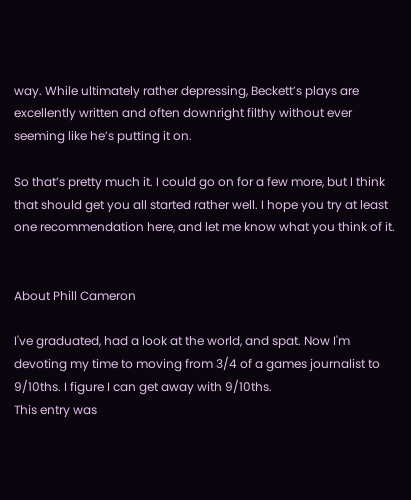way. While ultimately rather depressing, Beckett’s plays are excellently written and often downright filthy without ever seeming like he’s putting it on.

So that’s pretty much it. I could go on for a few more, but I think that should get you all started rather well. I hope you try at least one recommendation here, and let me know what you think of it.


About Phill Cameron

I've graduated, had a look at the world, and spat. Now I'm devoting my time to moving from 3/4 of a games journalist to 9/10ths. I figure I can get away with 9/10ths.
This entry was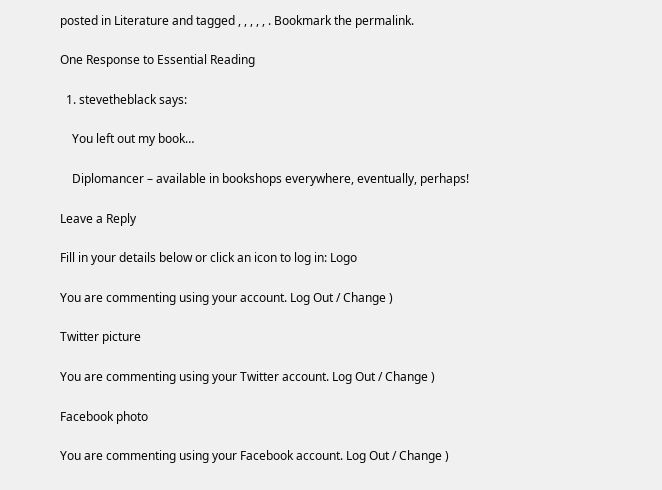posted in Literature and tagged , , , , , . Bookmark the permalink.

One Response to Essential Reading

  1. stevetheblack says:

    You left out my book…

    Diplomancer – available in bookshops everywhere, eventually, perhaps!

Leave a Reply

Fill in your details below or click an icon to log in: Logo

You are commenting using your account. Log Out / Change )

Twitter picture

You are commenting using your Twitter account. Log Out / Change )

Facebook photo

You are commenting using your Facebook account. Log Out / Change )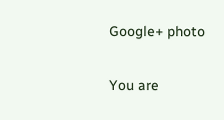Google+ photo

You are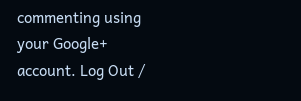commenting using your Google+ account. Log Out /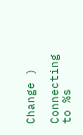Change )

Connecting to %s